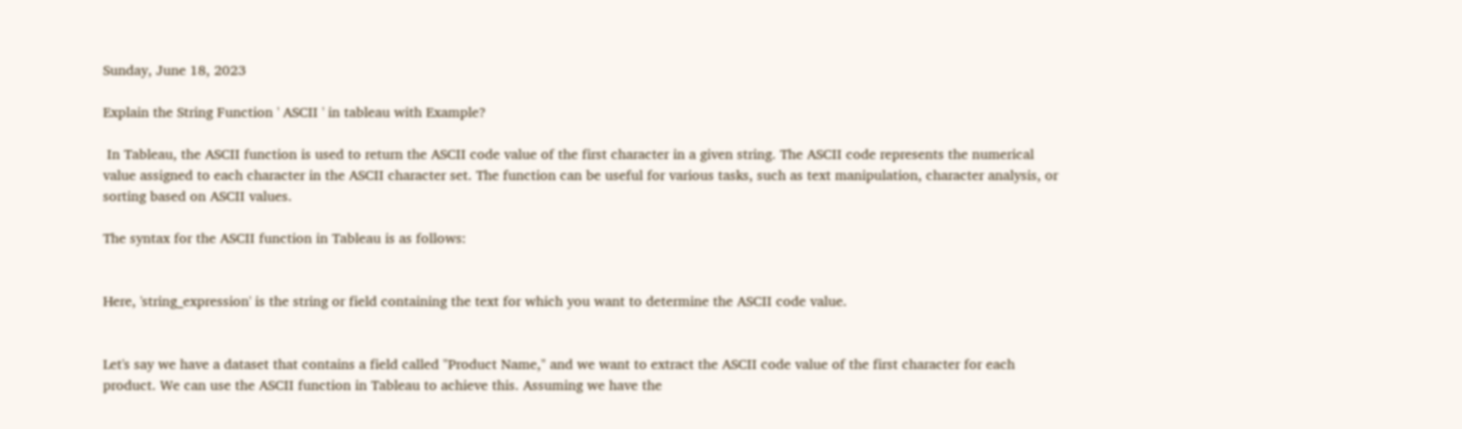Sunday, June 18, 2023

Explain the String Function ' ASCII ' in tableau with Example?

 In Tableau, the ASCII function is used to return the ASCII code value of the first character in a given string. The ASCII code represents the numerical value assigned to each character in the ASCII character set. The function can be useful for various tasks, such as text manipulation, character analysis, or sorting based on ASCII values.

The syntax for the ASCII function in Tableau is as follows:


Here, 'string_expression' is the string or field containing the text for which you want to determine the ASCII code value.


Let's say we have a dataset that contains a field called "Product Name," and we want to extract the ASCII code value of the first character for each product. We can use the ASCII function in Tableau to achieve this. Assuming we have the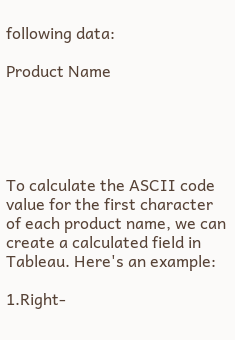following data:

Product Name





To calculate the ASCII code value for the first character of each product name, we can create a calculated field in Tableau. Here's an example:

1.Right-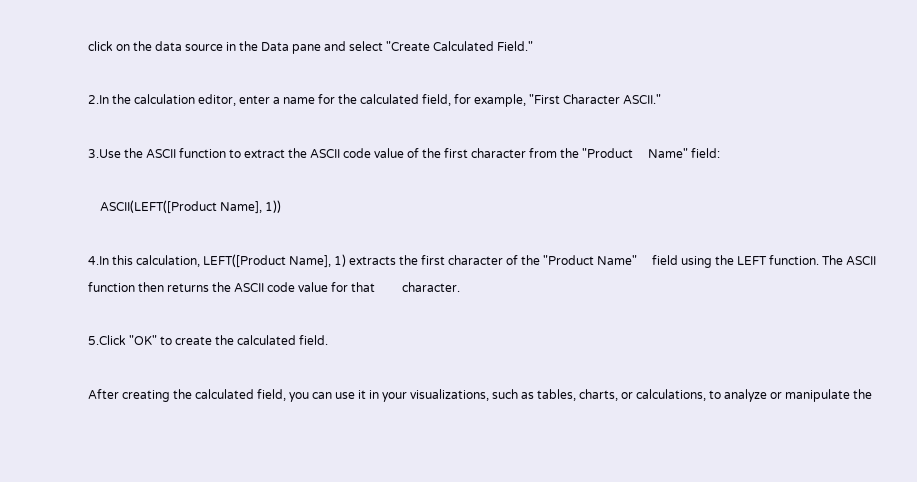click on the data source in the Data pane and select "Create Calculated Field."

2.In the calculation editor, enter a name for the calculated field, for example, "First Character ASCII."

3.Use the ASCII function to extract the ASCII code value of the first character from the "Product     Name" field:

    ASCII(LEFT([Product Name], 1))

4.In this calculation, LEFT([Product Name], 1) extracts the first character of the "Product Name"     field using the LEFT function. The ASCII function then returns the ASCII code value for that         character.

5.Click "OK" to create the calculated field.

After creating the calculated field, you can use it in your visualizations, such as tables, charts, or calculations, to analyze or manipulate the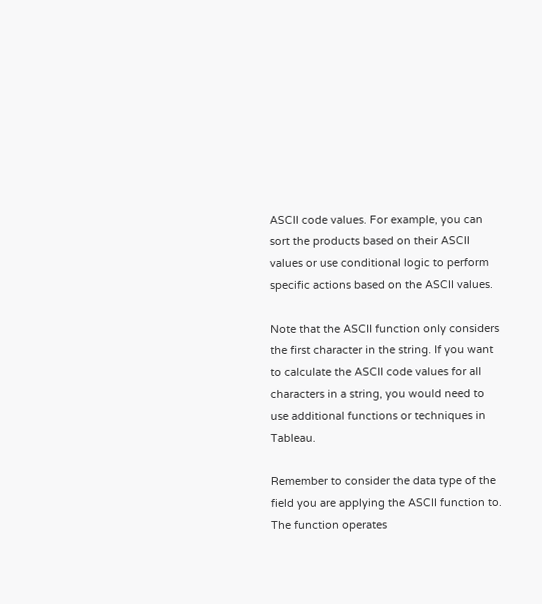ASCII code values. For example, you can sort the products based on their ASCII values or use conditional logic to perform specific actions based on the ASCII values.

Note that the ASCII function only considers the first character in the string. If you want to calculate the ASCII code values for all characters in a string, you would need to use additional functions or techniques in Tableau.

Remember to consider the data type of the field you are applying the ASCII function to. The function operates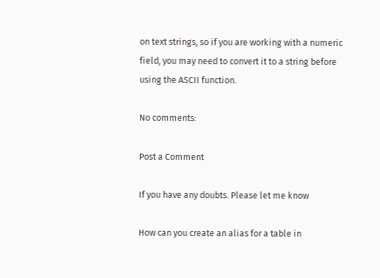on text strings, so if you are working with a numeric field, you may need to convert it to a string before using the ASCII function.

No comments:

Post a Comment

If you have any doubts. Please let me know

How can you create an alias for a table in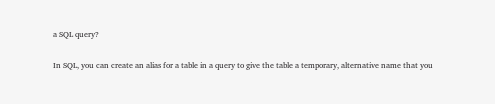a SQL query?

In SQL, you can create an alias for a table in a query to give the table a temporary, alternative name that you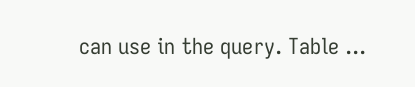can use in the query. Table ...